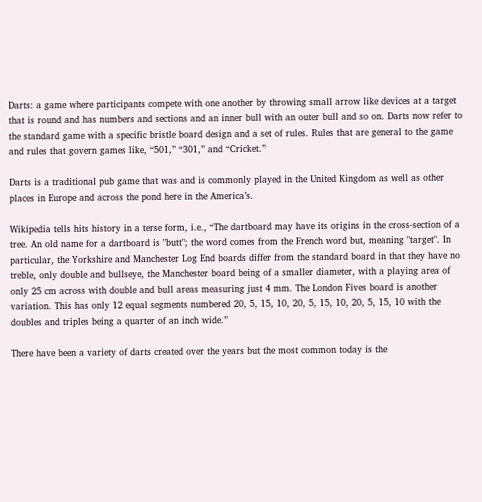Darts: a game where participants compete with one another by throwing small arrow like devices at a target that is round and has numbers and sections and an inner bull with an outer bull and so on. Darts now refer to the standard game with a specific bristle board design and a set of rules. Rules that are general to the game and rules that govern games like, “501,” “301,” and “Cricket.”

Darts is a traditional pub game that was and is commonly played in the United Kingdom as well as other places in Europe and across the pond here in the America’s.

Wikipedia tells hits history in a terse form, i.e., “The dartboard may have its origins in the cross-section of a tree. An old name for a dartboard is "butt"; the word comes from the French word but, meaning "target". In particular, the Yorkshire and Manchester Log End boards differ from the standard board in that they have no treble, only double and bullseye, the Manchester board being of a smaller diameter, with a playing area of only 25 cm across with double and bull areas measuring just 4 mm. The London Fives board is another variation. This has only 12 equal segments numbered 20, 5, 15, 10, 20, 5, 15, 10, 20, 5, 15, 10 with the doubles and triples being a quarter of an inch wide.”

There have been a variety of darts created over the years but the most common today is the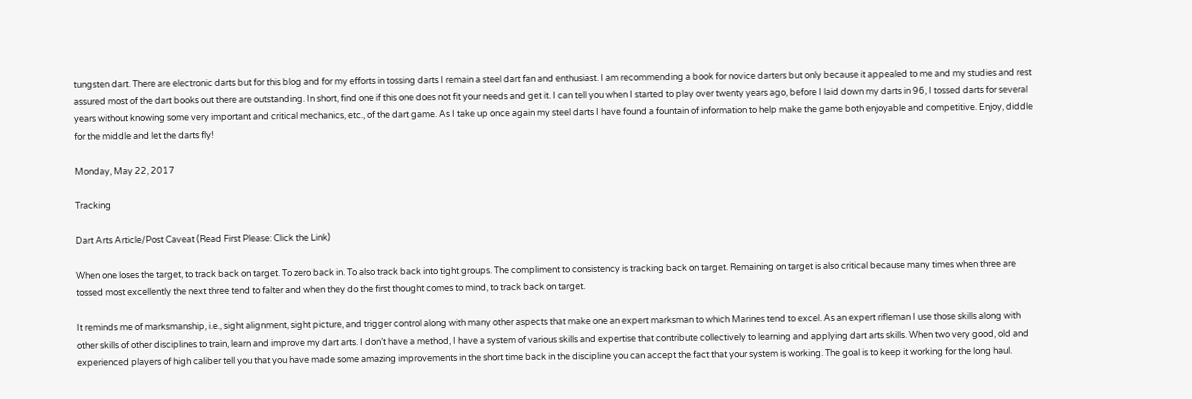tungsten dart. There are electronic darts but for this blog and for my efforts in tossing darts I remain a steel dart fan and enthusiast. I am recommending a book for novice darters but only because it appealed to me and my studies and rest assured most of the dart books out there are outstanding. In short, find one if this one does not fit your needs and get it. I can tell you when I started to play over twenty years ago, before I laid down my darts in 96, I tossed darts for several years without knowing some very important and critical mechanics, etc., of the dart game. As I take up once again my steel darts I have found a fountain of information to help make the game both enjoyable and competitive. Enjoy, diddle for the middle and let the darts fly!

Monday, May 22, 2017

Tracking

Dart Arts Article/Post Caveat (Read First Please: Click the Link)

When one loses the target, to track back on target. To zero back in. To also track back into tight groups. The compliment to consistency is tracking back on target. Remaining on target is also critical because many times when three are tossed most excellently the next three tend to falter and when they do the first thought comes to mind, to track back on target.

It reminds me of marksmanship, i.e., sight alignment, sight picture, and trigger control along with many other aspects that make one an expert marksman to which Marines tend to excel. As an expert rifleman I use those skills along with other skills of other disciplines to train, learn and improve my dart arts. I don’t have a method, I have a system of various skills and expertise that contribute collectively to learning and applying dart arts skills. When two very good, old and experienced players of high caliber tell you that you have made some amazing improvements in the short time back in the discipline you can accept the fact that your system is working. The goal is to keep it working for the long haul.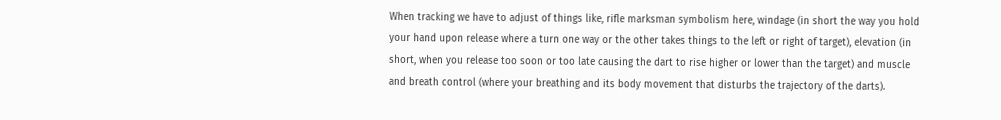When tracking we have to adjust of things like, rifle marksman symbolism here, windage (in short the way you hold your hand upon release where a turn one way or the other takes things to the left or right of target), elevation (in short, when you release too soon or too late causing the dart to rise higher or lower than the target) and muscle and breath control (where your breathing and its body movement that disturbs the trajectory of the darts).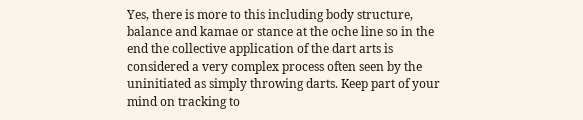Yes, there is more to this including body structure, balance and kamae or stance at the oche line so in the end the collective application of the dart arts is considered a very complex process often seen by the uninitiated as simply throwing darts. Keep part of your mind on tracking to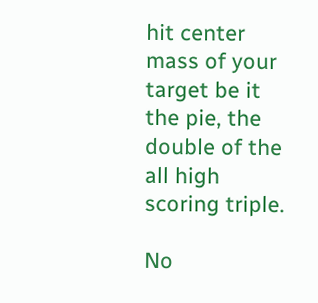hit center mass of your target be it the pie, the double of the all high scoring triple.

No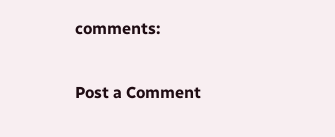comments:

Post a Comment